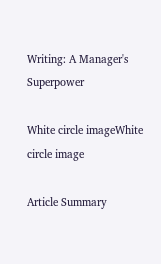Writing: A Manager's Superpower

White circle imageWhite circle image

Article Summary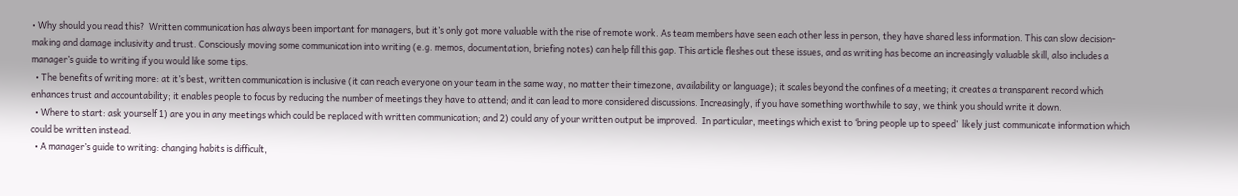• Why should you read this?  Written communication has always been important for managers, but it’s only got more valuable with the rise of remote work. As team members have seen each other less in person, they have shared less information. This can slow decision-making and damage inclusivity and trust. Consciously moving some communication into writing (e.g. memos, documentation, briefing notes) can help fill this gap. This article fleshes out these issues, and as writing has become an increasingly valuable skill, also includes a manager’s guide to writing if you would like some tips.
  • The benefits of writing more: at it’s best, written communication is inclusive (it can reach everyone on your team in the same way, no matter their timezone, availability or language); it scales beyond the confines of a meeting; it creates a transparent record which enhances trust and accountability; it enables people to focus by reducing the number of meetings they have to attend; and it can lead to more considered discussions. Increasingly, if you have something worthwhile to say, we think you should write it down.
  • Where to start: ask yourself 1) are you in any meetings which could be replaced with written communication; and 2) could any of your written output be improved.  In particular, meetings which exist to ‘bring people up to speed’  likely just communicate information which could be written instead.
  • A manager’s guide to writing: changing habits is difficult,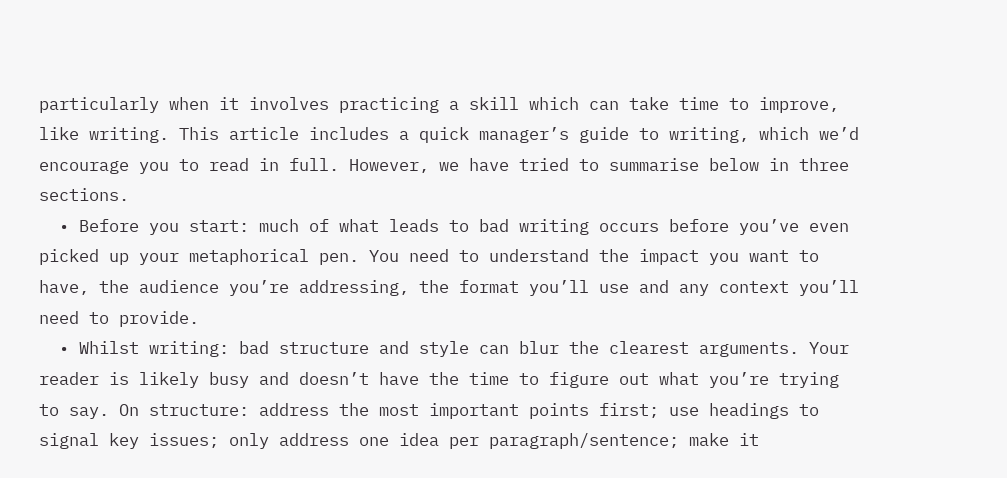particularly when it involves practicing a skill which can take time to improve, like writing. This article includes a quick manager’s guide to writing, which we’d encourage you to read in full. However, we have tried to summarise below in three sections.
  • Before you start: much of what leads to bad writing occurs before you’ve even picked up your metaphorical pen. You need to understand the impact you want to have, the audience you’re addressing, the format you’ll use and any context you’ll need to provide.
  • Whilst writing: bad structure and style can blur the clearest arguments. Your reader is likely busy and doesn’t have the time to figure out what you’re trying to say. On structure: address the most important points first; use headings to signal key issues; only address one idea per paragraph/sentence; make it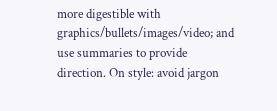more digestible with graphics/bullets/images/video; and use summaries to provide direction. On style: avoid jargon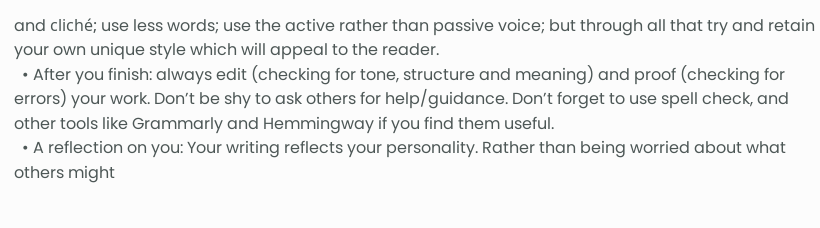and cliché; use less words; use the active rather than passive voice; but through all that try and retain your own unique style which will appeal to the reader.
  • After you finish: always edit (checking for tone, structure and meaning) and proof (checking for errors) your work. Don’t be shy to ask others for help/guidance. Don’t forget to use spell check, and other tools like Grammarly and Hemmingway if you find them useful.
  • A reflection on you: Your writing reflects your personality. Rather than being worried about what others might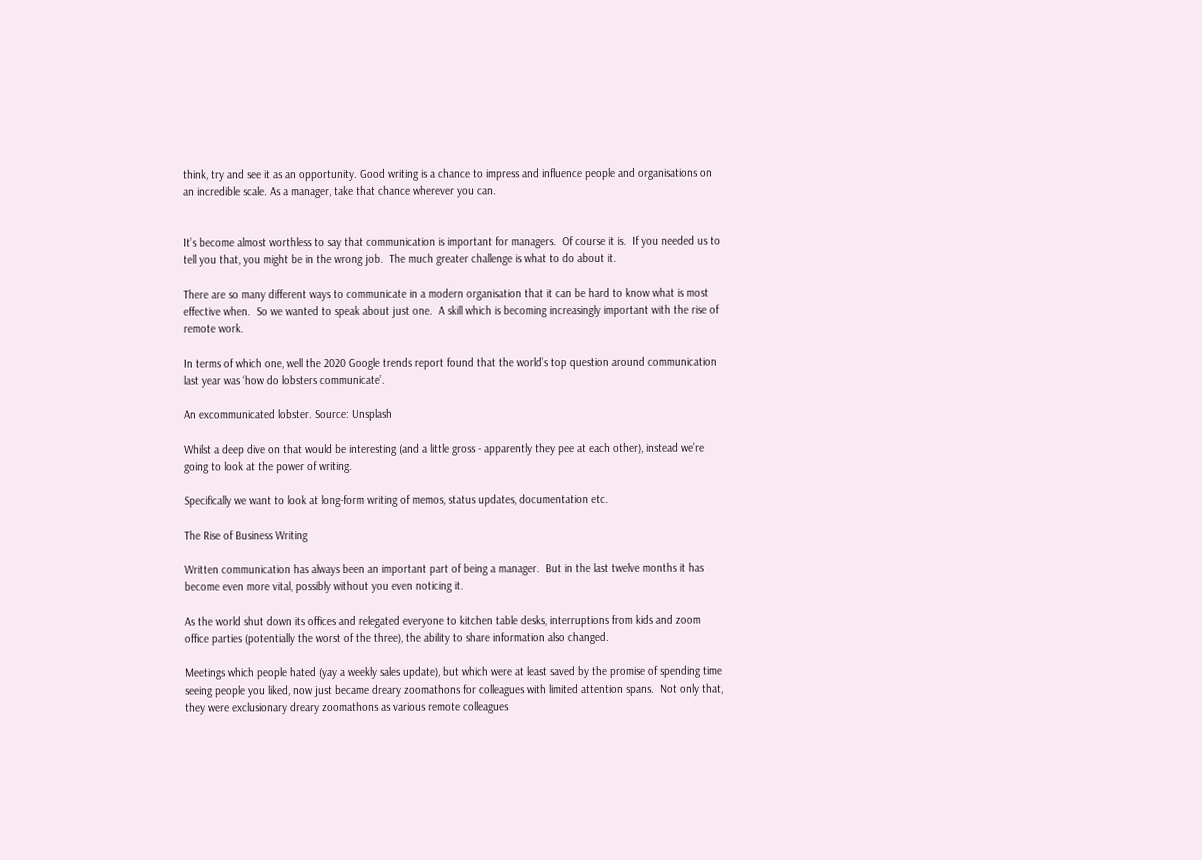think, try and see it as an opportunity. Good writing is a chance to impress and influence people and organisations on an incredible scale. As a manager, take that chance wherever you can.


It’s become almost worthless to say that communication is important for managers.  Of course it is.  If you needed us to tell you that, you might be in the wrong job.  The much greater challenge is what to do about it.

There are so many different ways to communicate in a modern organisation that it can be hard to know what is most effective when.  So we wanted to speak about just one.  A skill which is becoming increasingly important with the rise of remote work.

In terms of which one, well the 2020 Google trends report found that the world’s top question around communication last year was ‘how do lobsters communicate’.

An excommunicated lobster. Source: Unsplash

Whilst a deep dive on that would be interesting (and a little gross - apparently they pee at each other), instead we’re going to look at the power of writing.

Specifically we want to look at long-form writing of memos, status updates, documentation etc.

The Rise of Business Writing

Written communication has always been an important part of being a manager.  But in the last twelve months it has become even more vital, possibly without you even noticing it.

As the world shut down its offices and relegated everyone to kitchen table desks, interruptions from kids and zoom office parties (potentially the worst of the three), the ability to share information also changed.

Meetings which people hated (yay a weekly sales update), but which were at least saved by the promise of spending time seeing people you liked, now just became dreary zoomathons for colleagues with limited attention spans.  Not only that, they were exclusionary dreary zoomathons as various remote colleagues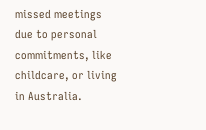missed meetings due to personal commitments, like childcare, or living in Australia.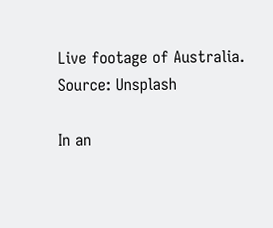Live footage of Australia. Source: Unsplash

In an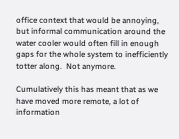office context that would be annoying, but informal communication around the water cooler would often fill in enough gaps for the whole system to inefficiently totter along.  Not anymore.

Cumulatively this has meant that as we have moved more remote, a lot of information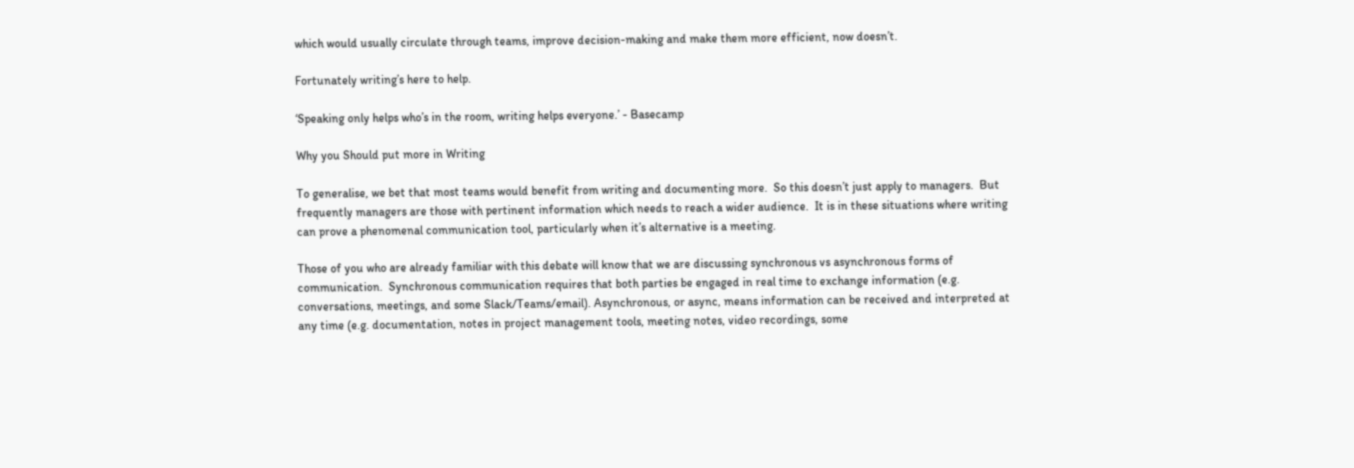which would usually circulate through teams, improve decision-making and make them more efficient, now doesn’t.

Fortunately writing’s here to help.

‘Speaking only helps who’s in the room, writing helps everyone.’ - Basecamp

Why you Should put more in Writing

To generalise, we bet that most teams would benefit from writing and documenting more.  So this doesn’t just apply to managers.  But frequently managers are those with pertinent information which needs to reach a wider audience.  It is in these situations where writing can prove a phenomenal communication tool, particularly when it’s alternative is a meeting.

Those of you who are already familiar with this debate will know that we are discussing synchronous vs asynchronous forms of communication.  Synchronous communication requires that both parties be engaged in real time to exchange information (e.g. conversations, meetings, and some Slack/Teams/email). Asynchronous, or async, means information can be received and interpreted at any time (e.g. documentation, notes in project management tools, meeting notes, video recordings, some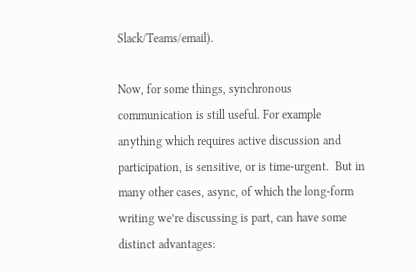Slack/Teams/email).

Now, for some things, synchronous communication is still useful. For example anything which requires active discussion and participation, is sensitive, or is time-urgent.  But in many other cases, async, of which the long-form writing we’re discussing is part, can have some distinct advantages: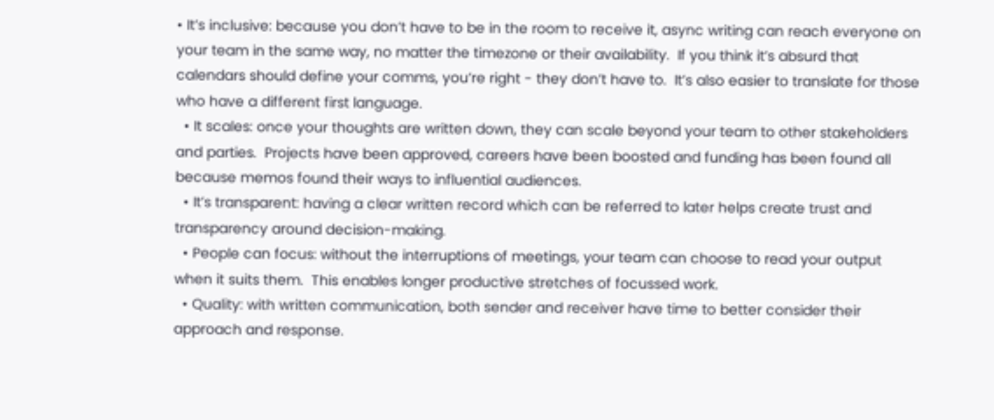• It’s inclusive: because you don’t have to be in the room to receive it, async writing can reach everyone on your team in the same way, no matter the timezone or their availability.  If you think it’s absurd that calendars should define your comms, you’re right - they don’t have to.  It’s also easier to translate for those who have a different first language.
  • It scales: once your thoughts are written down, they can scale beyond your team to other stakeholders and parties.  Projects have been approved, careers have been boosted and funding has been found all because memos found their ways to influential audiences.
  • It’s transparent: having a clear written record which can be referred to later helps create trust and transparency around decision-making.
  • People can focus: without the interruptions of meetings, your team can choose to read your output when it suits them.  This enables longer productive stretches of focussed work.
  • Quality: with written communication, both sender and receiver have time to better consider their approach and response.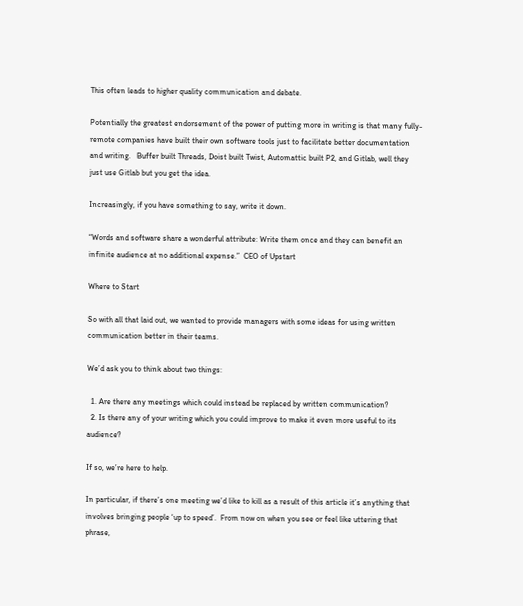This often leads to higher quality communication and debate.

Potentially the greatest endorsement of the power of putting more in writing is that many fully-remote companies have built their own software tools just to facilitate better documentation and writing.   Buffer built Threads, Doist built Twist, Automattic built P2, and Gitlab, well they just use Gitlab but you get the idea.

Increasingly, if you have something to say, write it down.

“Words and software share a wonderful attribute: Write them once and they can benefit an infinite audience at no additional expense.”  CEO of Upstart

Where to Start

So with all that laid out, we wanted to provide managers with some ideas for using written communication better in their teams.

We’d ask you to think about two things:

  1. Are there any meetings which could instead be replaced by written communication?
  2. Is there any of your writing which you could improve to make it even more useful to its audience?

If so, we’re here to help.

In particular, if there’s one meeting we’d like to kill as a result of this article it’s anything that involves bringing people ‘up to speed’.  From now on when you see or feel like uttering that phrase,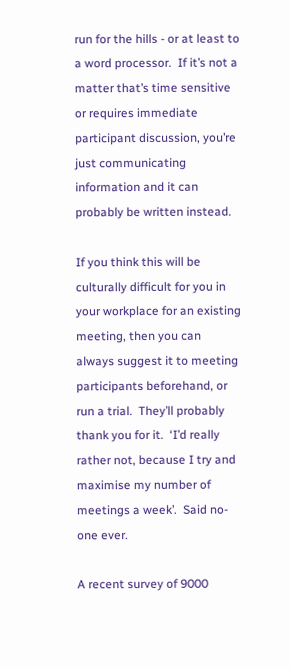run for the hills - or at least to a word processor.  If it’s not a matter that’s time sensitive or requires immediate participant discussion, you’re just communicating information and it can probably be written instead.

If you think this will be culturally difficult for you in your workplace for an existing meeting, then you can always suggest it to meeting participants beforehand, or run a trial.  They’ll probably thank you for it.  ‘I’d really rather not, because I try and maximise my number of meetings a week’.  Said no-one ever.

A recent survey of 9000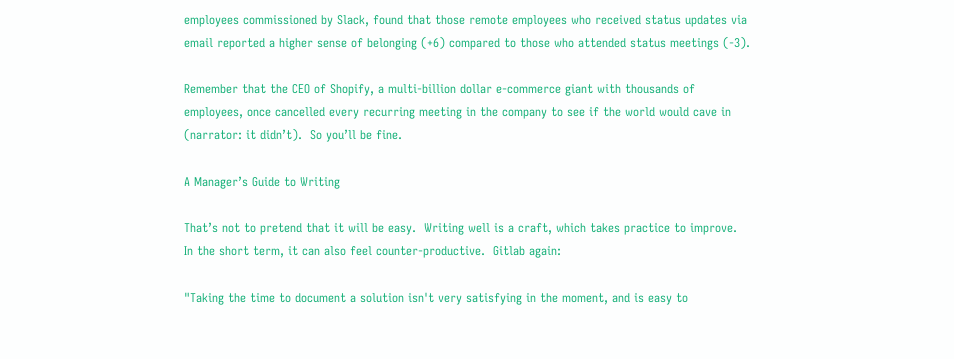employees commissioned by Slack, found that those remote employees who received status updates via email reported a higher sense of belonging (+6) compared to those who attended status meetings (-3).

Remember that the CEO of Shopify, a multi-billion dollar e-commerce giant with thousands of employees, once cancelled every recurring meeting in the company to see if the world would cave in (narrator: it didn’t).  So you’ll be fine.

A Manager’s Guide to Writing

That’s not to pretend that it will be easy.  Writing well is a craft, which takes practice to improve.  In the short term, it can also feel counter-productive.  Gitlab again:

"Taking the time to document a solution isn't very satisfying in the moment, and is easy to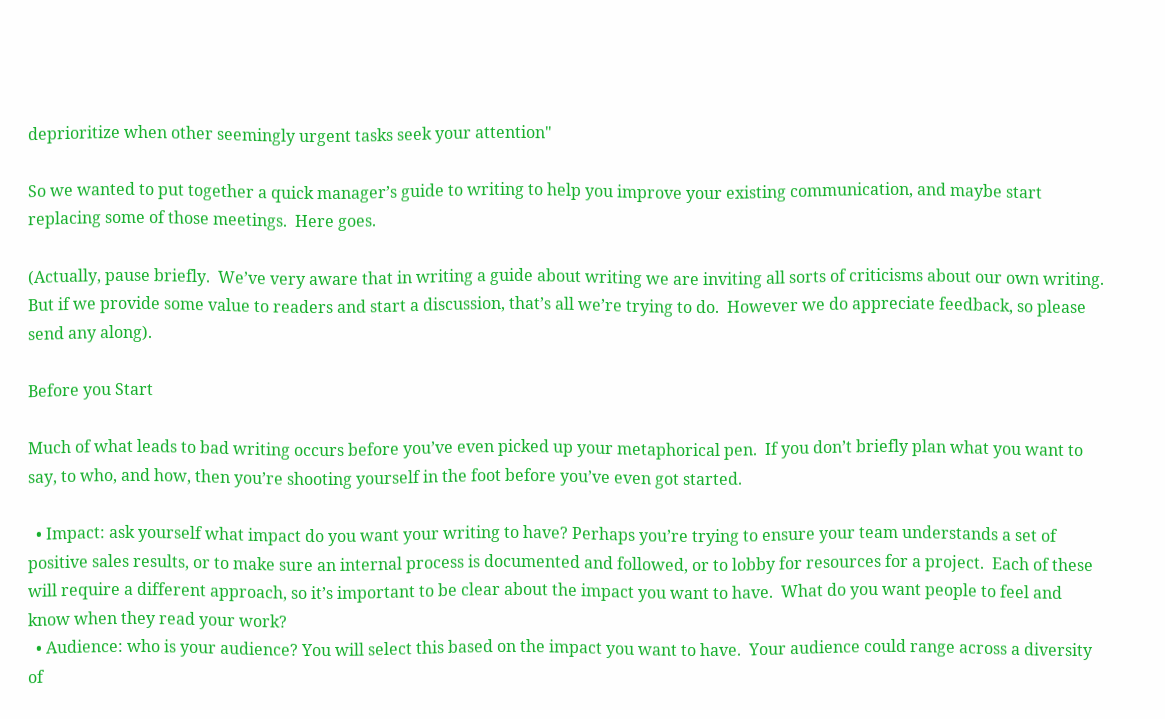deprioritize when other seemingly urgent tasks seek your attention"

So we wanted to put together a quick manager’s guide to writing to help you improve your existing communication, and maybe start replacing some of those meetings.  Here goes.

(Actually, pause briefly.  We’ve very aware that in writing a guide about writing we are inviting all sorts of criticisms about our own writing.  But if we provide some value to readers and start a discussion, that’s all we’re trying to do.  However we do appreciate feedback, so please send any along).

Before you Start

Much of what leads to bad writing occurs before you’ve even picked up your metaphorical pen.  If you don’t briefly plan what you want to say, to who, and how, then you’re shooting yourself in the foot before you’ve even got started.

  • Impact: ask yourself what impact do you want your writing to have? Perhaps you’re trying to ensure your team understands a set of positive sales results, or to make sure an internal process is documented and followed, or to lobby for resources for a project.  Each of these will require a different approach, so it’s important to be clear about the impact you want to have.  What do you want people to feel and know when they read your work?
  • Audience: who is your audience? You will select this based on the impact you want to have.  Your audience could range across a diversity of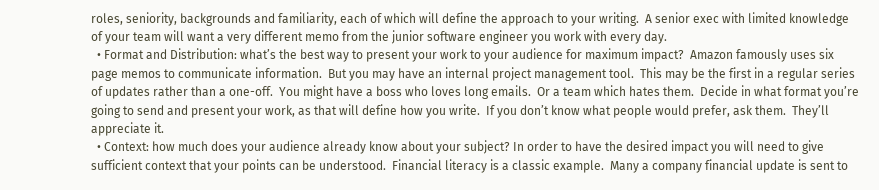roles, seniority, backgrounds and familiarity, each of which will define the approach to your writing.  A senior exec with limited knowledge of your team will want a very different memo from the junior software engineer you work with every day.
  • Format and Distribution: what’s the best way to present your work to your audience for maximum impact?  Amazon famously uses six page memos to communicate information.  But you may have an internal project management tool.  This may be the first in a regular series of updates rather than a one-off.  You might have a boss who loves long emails.  Or a team which hates them.  Decide in what format you’re going to send and present your work, as that will define how you write.  If you don’t know what people would prefer, ask them.  They’ll appreciate it.
  • Context: how much does your audience already know about your subject? In order to have the desired impact you will need to give sufficient context that your points can be understood.  Financial literacy is a classic example.  Many a company financial update is sent to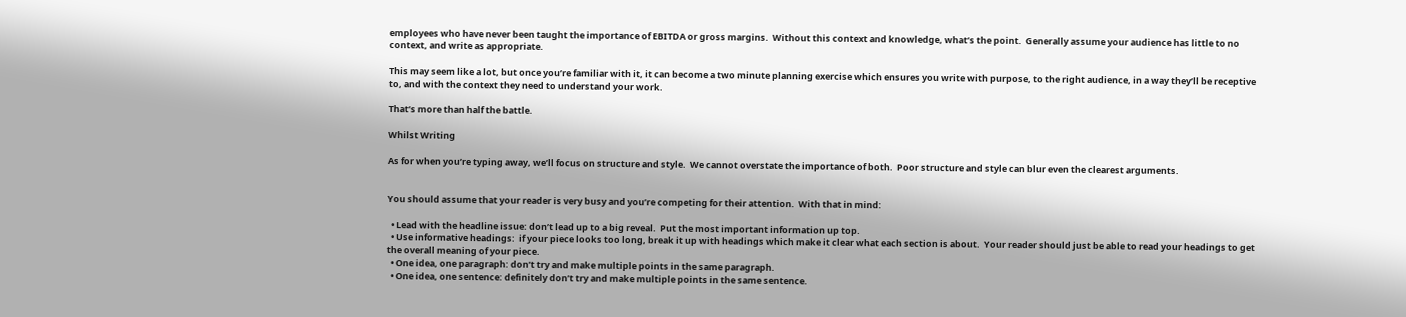employees who have never been taught the importance of EBITDA or gross margins.  Without this context and knowledge, what’s the point.  Generally assume your audience has little to no context, and write as appropriate.

This may seem like a lot, but once you’re familiar with it, it can become a two minute planning exercise which ensures you write with purpose, to the right audience, in a way they’ll be receptive to, and with the context they need to understand your work.

That’s more than half the battle.

Whilst Writing

As for when you’re typing away, we’ll focus on structure and style.  We cannot overstate the importance of both.  Poor structure and style can blur even the clearest arguments.


You should assume that your reader is very busy and you’re competing for their attention.  With that in mind:

  • Lead with the headline issue: don’t lead up to a big reveal.  Put the most important information up top.
  • Use informative headings:  if your piece looks too long, break it up with headings which make it clear what each section is about.  Your reader should just be able to read your headings to get the overall meaning of your piece.
  • One idea, one paragraph: don’t try and make multiple points in the same paragraph.
  • One idea, one sentence: definitely don’t try and make multiple points in the same sentence.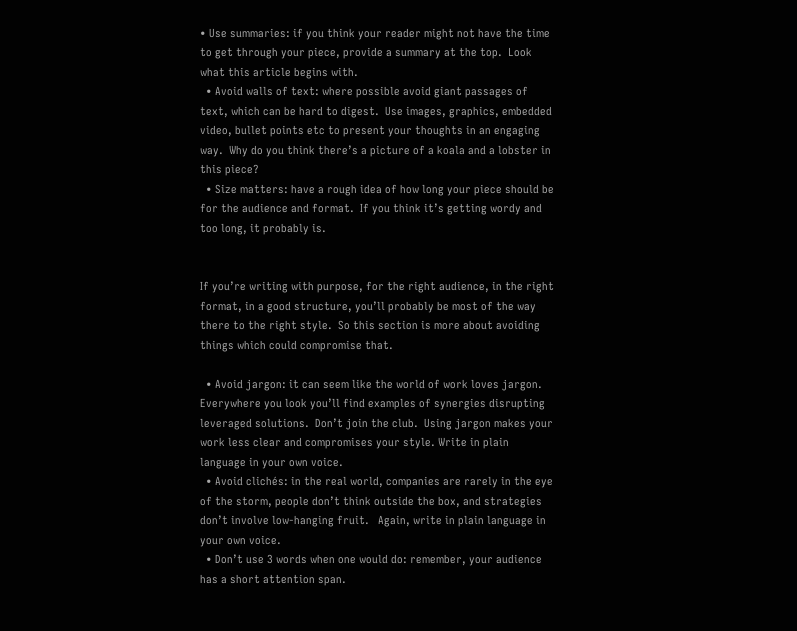• Use summaries: if you think your reader might not have the time to get through your piece, provide a summary at the top.  Look what this article begins with.
  • Avoid walls of text: where possible avoid giant passages of text, which can be hard to digest.  Use images, graphics, embedded video, bullet points etc to present your thoughts in an engaging way.  Why do you think there’s a picture of a koala and a lobster in this piece?
  • Size matters: have a rough idea of how long your piece should be for the audience and format.  If you think it’s getting wordy and too long, it probably is.


If you’re writing with purpose, for the right audience, in the right format, in a good structure, you’ll probably be most of the way there to the right style.  So this section is more about avoiding things which could compromise that.

  • Avoid jargon: it can seem like the world of work loves jargon.  Everywhere you look you’ll find examples of synergies disrupting leveraged solutions.  Don’t join the club.  Using jargon makes your work less clear and compromises your style. Write in plain language in your own voice.
  • Avoid clichés: in the real world, companies are rarely in the eye of the storm, people don’t think outside the box, and strategies don’t involve low-hanging fruit.   Again, write in plain language in your own voice.
  • Don’t use 3 words when one would do: remember, your audience has a short attention span.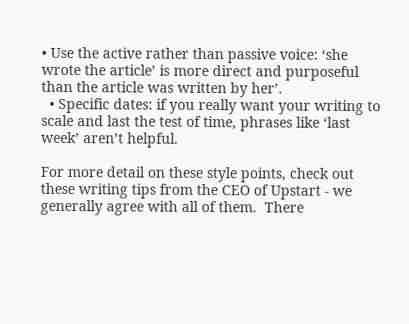• Use the active rather than passive voice: ‘she wrote the article’ is more direct and purposeful than the article was written by her’.
  • Specific dates: if you really want your writing to scale and last the test of time, phrases like ‘last week’ aren’t helpful.

For more detail on these style points, check out these writing tips from the CEO of Upstart - we generally agree with all of them.  There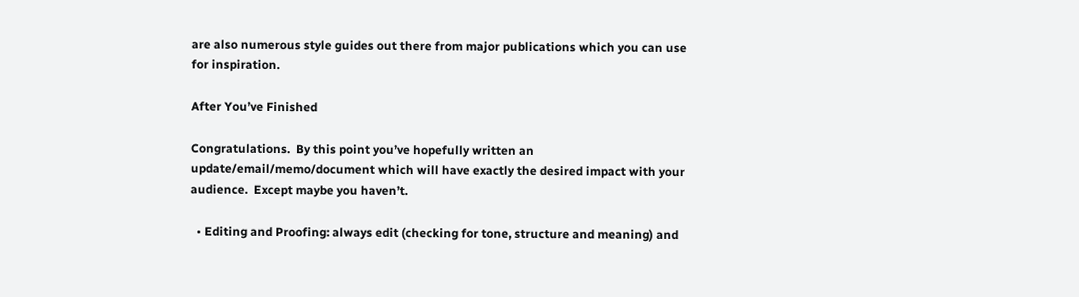are also numerous style guides out there from major publications which you can use for inspiration.

After You’ve Finished

Congratulations.  By this point you’ve hopefully written an update/email/memo/document which will have exactly the desired impact with your audience.  Except maybe you haven’t.

  • Editing and Proofing: always edit (checking for tone, structure and meaning) and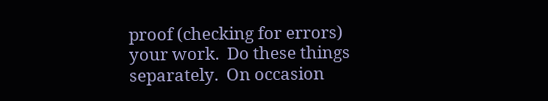proof (checking for errors) your work.  Do these things separately.  On occasion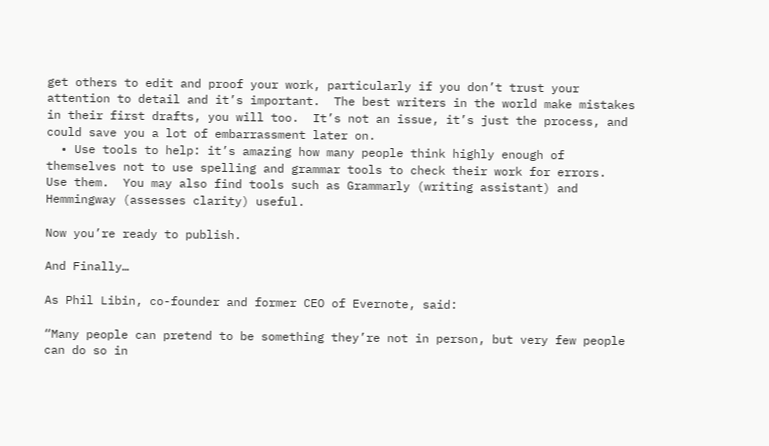get others to edit and proof your work, particularly if you don’t trust your attention to detail and it’s important.  The best writers in the world make mistakes in their first drafts, you will too.  It’s not an issue, it’s just the process, and could save you a lot of embarrassment later on.
  • Use tools to help: it’s amazing how many people think highly enough of themselves not to use spelling and grammar tools to check their work for errors.  Use them.  You may also find tools such as Grammarly (writing assistant) and Hemmingway (assesses clarity) useful.

Now you’re ready to publish.

And Finally…

As Phil Libin, co-founder and former CEO of Evernote, said:

“Many people can pretend to be something they’re not in person, but very few people can do so in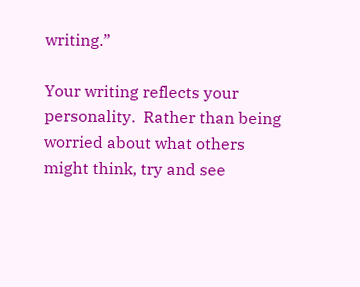writing.”

Your writing reflects your personality.  Rather than being worried about what others might think, try and see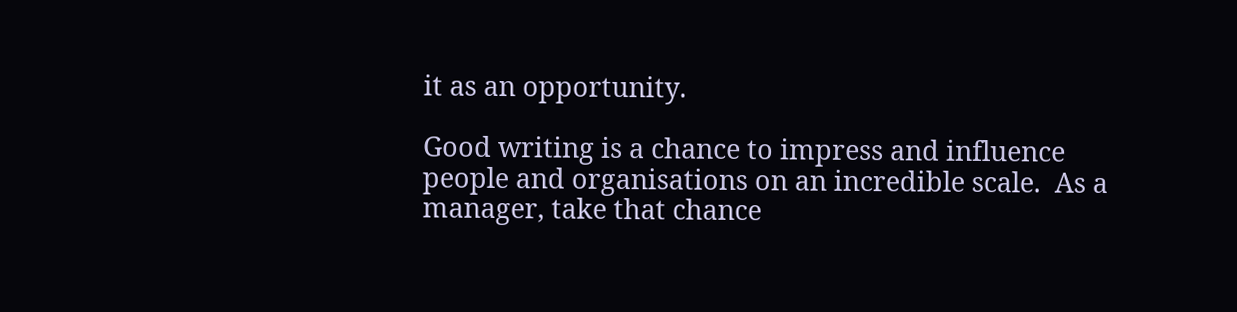it as an opportunity.

Good writing is a chance to impress and influence people and organisations on an incredible scale.  As a manager, take that chance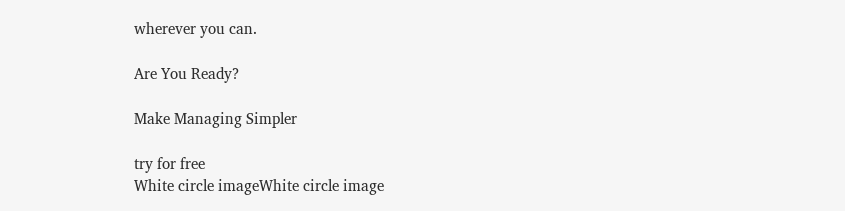wherever you can.

Are You Ready?

Make Managing Simpler

try for free
White circle imageWhite circle image